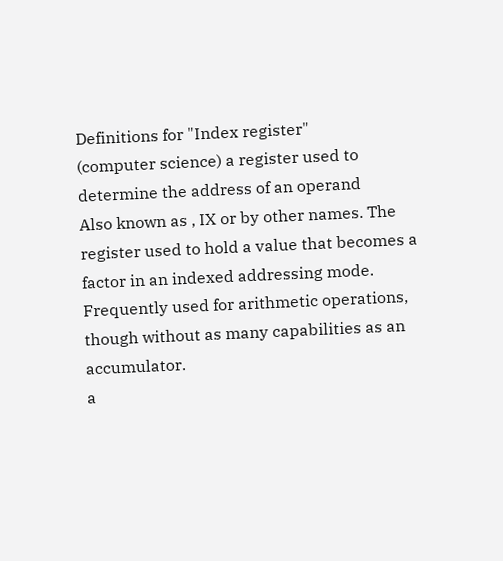Definitions for "Index register"
(computer science) a register used to determine the address of an operand
Also known as , IX or by other names. The register used to hold a value that becomes a factor in an indexed addressing mode. Frequently used for arithmetic operations, though without as many capabilities as an accumulator.
a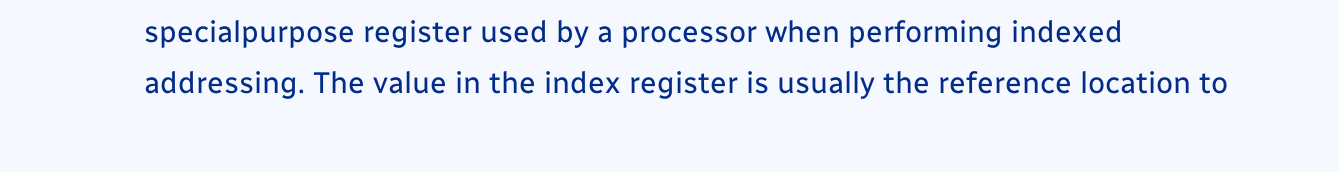specialpurpose register used by a processor when performing indexed addressing. The value in the index register is usually the reference location to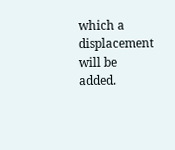which a displacement will be added.